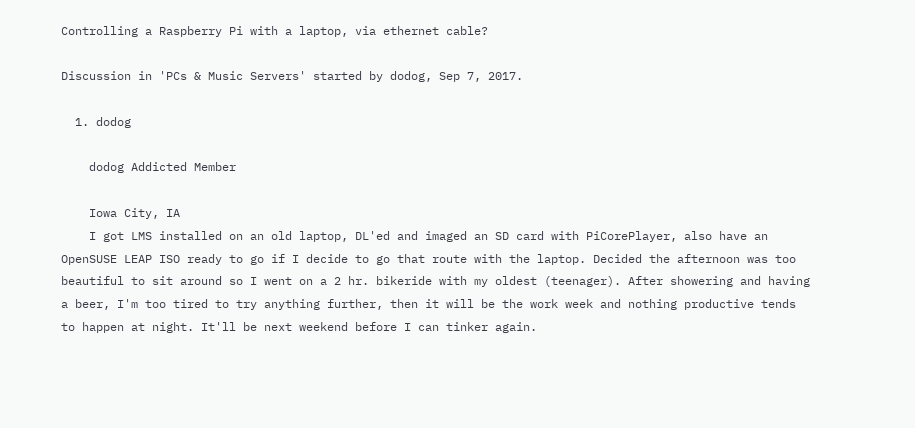Controlling a Raspberry Pi with a laptop, via ethernet cable?

Discussion in 'PCs & Music Servers' started by dodog, Sep 7, 2017.

  1. dodog

    dodog Addicted Member

    Iowa City, IA
    I got LMS installed on an old laptop, DL'ed and imaged an SD card with PiCorePlayer, also have an OpenSUSE LEAP ISO ready to go if I decide to go that route with the laptop. Decided the afternoon was too beautiful to sit around so I went on a 2 hr. bikeride with my oldest (teenager). After showering and having a beer, I'm too tired to try anything further, then it will be the work week and nothing productive tends to happen at night. It'll be next weekend before I can tinker again.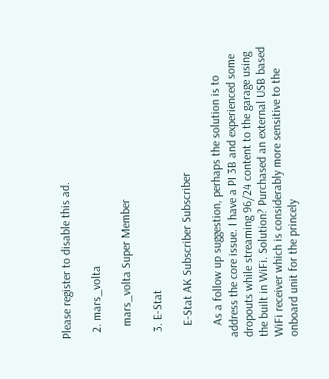Please register to disable this ad.

  2. mars_volta

    mars_volta Super Member

  3. E-Stat

    E-Stat AK Subscriber Subscriber

    As a follow up suggestion, perhaps the solution is to address the core issue. I have a PI 3B and experienced some dropouts while streaming 96/24 content to the garage using the built in WiFi. Solution? Purchased an external USB based WiFi receiver which is considerably more sensitive to the onboard unit for the princely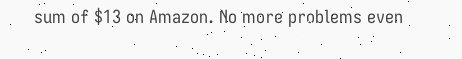sum of $13 on Amazon. No more problems even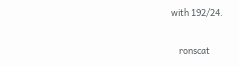with 192/24.

    ronscat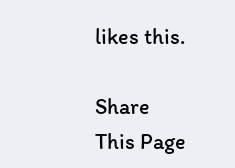likes this.

Share This Page